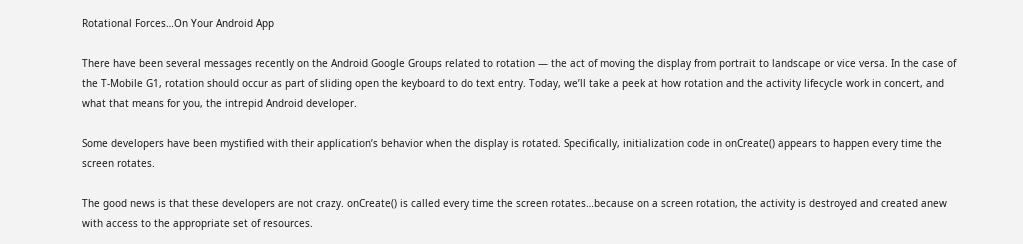Rotational Forces…On Your Android App

There have been several messages recently on the Android Google Groups related to rotation — the act of moving the display from portrait to landscape or vice versa. In the case of the T-Mobile G1, rotation should occur as part of sliding open the keyboard to do text entry. Today, we’ll take a peek at how rotation and the activity lifecycle work in concert, and what that means for you, the intrepid Android developer.

Some developers have been mystified with their application’s behavior when the display is rotated. Specifically, initialization code in onCreate() appears to happen every time the screen rotates.

The good news is that these developers are not crazy. onCreate() is called every time the screen rotates…because on a screen rotation, the activity is destroyed and created anew with access to the appropriate set of resources.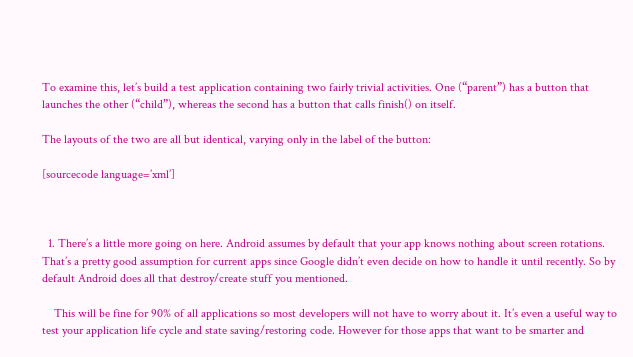To examine this, let’s build a test application containing two fairly trivial activities. One (“parent”) has a button that launches the other (“child”), whereas the second has a button that calls finish() on itself.

The layouts of the two are all but identical, varying only in the label of the button:

[sourcecode language=’xml’]



  1. There’s a little more going on here. Android assumes by default that your app knows nothing about screen rotations. That’s a pretty good assumption for current apps since Google didn’t even decide on how to handle it until recently. So by default Android does all that destroy/create stuff you mentioned.

    This will be fine for 90% of all applications so most developers will not have to worry about it. It’s even a useful way to test your application life cycle and state saving/restoring code. However for those apps that want to be smarter and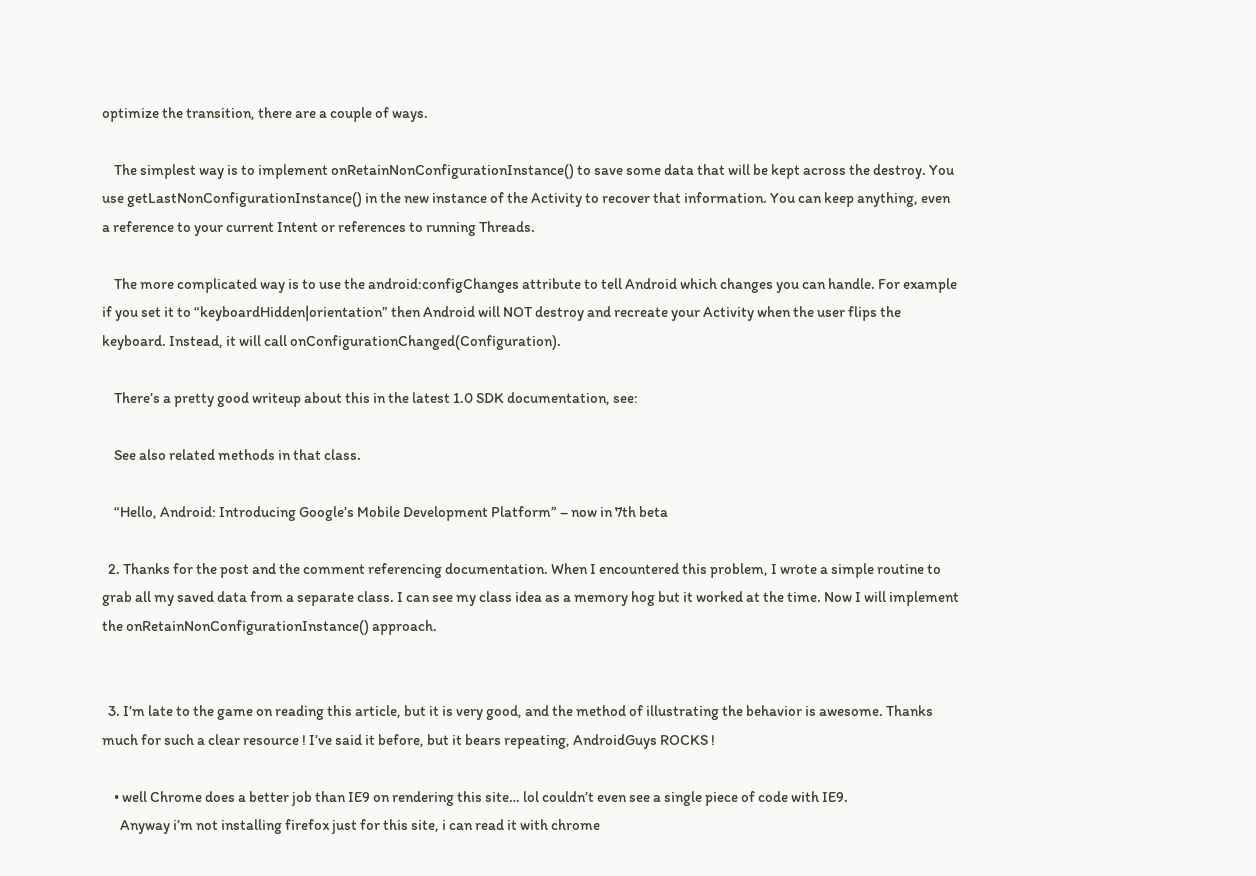optimize the transition, there are a couple of ways.

    The simplest way is to implement onRetainNonConfigurationInstance() to save some data that will be kept across the destroy. You use getLastNonConfigurationInstance() in the new instance of the Activity to recover that information. You can keep anything, even a reference to your current Intent or references to running Threads.

    The more complicated way is to use the android:configChanges attribute to tell Android which changes you can handle. For example if you set it to “keyboardHidden|orientation” then Android will NOT destroy and recreate your Activity when the user flips the keyboard. Instead, it will call onConfigurationChanged(Configuration).

    There’s a pretty good writeup about this in the latest 1.0 SDK documentation, see:

    See also related methods in that class.

    “Hello, Android: Introducing Google’s Mobile Development Platform” – now in 7th beta

  2. Thanks for the post and the comment referencing documentation. When I encountered this problem, I wrote a simple routine to grab all my saved data from a separate class. I can see my class idea as a memory hog but it worked at the time. Now I will implement the onRetainNonConfigurationInstance() approach.


  3. I’m late to the game on reading this article, but it is very good, and the method of illustrating the behavior is awesome. Thanks much for such a clear resource ! I’ve said it before, but it bears repeating, AndroidGuys ROCKS !

    • well Chrome does a better job than IE9 on rendering this site… lol couldn’t even see a single piece of code with IE9.
      Anyway i’m not installing firefox just for this site, i can read it with chrome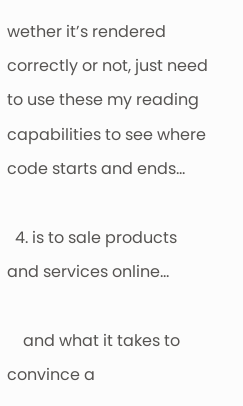wether it’s rendered correctly or not, just need to use these my reading capabilities to see where code starts and ends…

  4. is to sale products and services online…

    and what it takes to convince a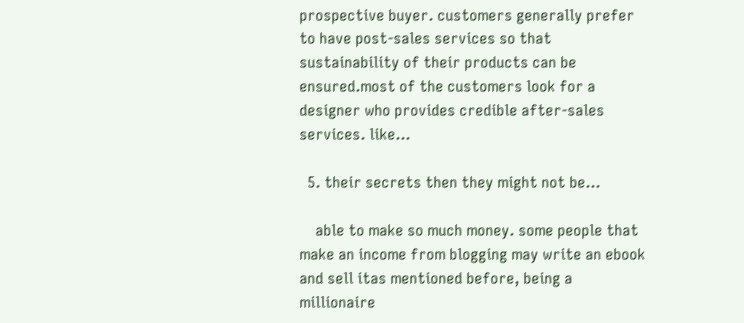prospective buyer. customers generally prefer to have post-sales services so that sustainability of their products can be ensured.most of the customers look for a designer who provides credible after-sales services. like…

  5. their secrets then they might not be…

    able to make so much money. some people that make an income from blogging may write an ebook and sell itas mentioned before, being a millionaire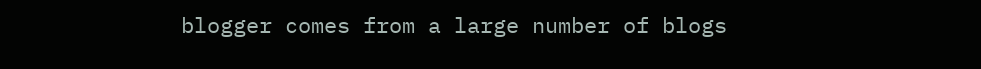blogger comes from a large number of blogs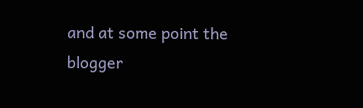and at some point the blogger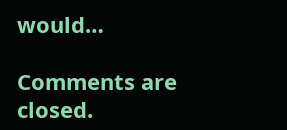would…

Comments are closed.